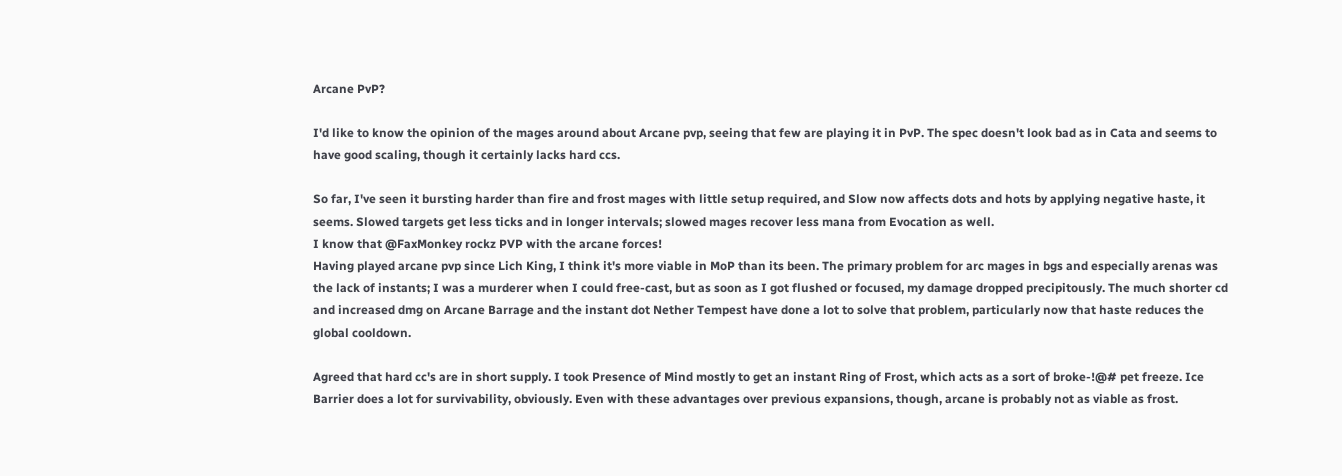Arcane PvP?

I'd like to know the opinion of the mages around about Arcane pvp, seeing that few are playing it in PvP. The spec doesn't look bad as in Cata and seems to have good scaling, though it certainly lacks hard ccs.

So far, I've seen it bursting harder than fire and frost mages with little setup required, and Slow now affects dots and hots by applying negative haste, it seems. Slowed targets get less ticks and in longer intervals; slowed mages recover less mana from Evocation as well.
I know that @FaxMonkey rockz PVP with the arcane forces!
Having played arcane pvp since Lich King, I think it's more viable in MoP than its been. The primary problem for arc mages in bgs and especially arenas was the lack of instants; I was a murderer when I could free-cast, but as soon as I got flushed or focused, my damage dropped precipitously. The much shorter cd and increased dmg on Arcane Barrage and the instant dot Nether Tempest have done a lot to solve that problem, particularly now that haste reduces the global cooldown.

Agreed that hard cc's are in short supply. I took Presence of Mind mostly to get an instant Ring of Frost, which acts as a sort of broke-!@# pet freeze. Ice Barrier does a lot for survivability, obviously. Even with these advantages over previous expansions, though, arcane is probably not as viable as frost.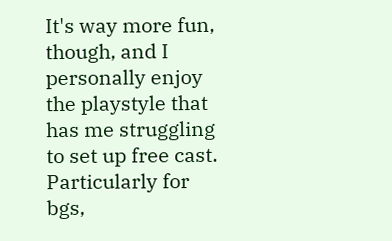It's way more fun, though, and I personally enjoy the playstyle that has me struggling to set up free cast. Particularly for bgs,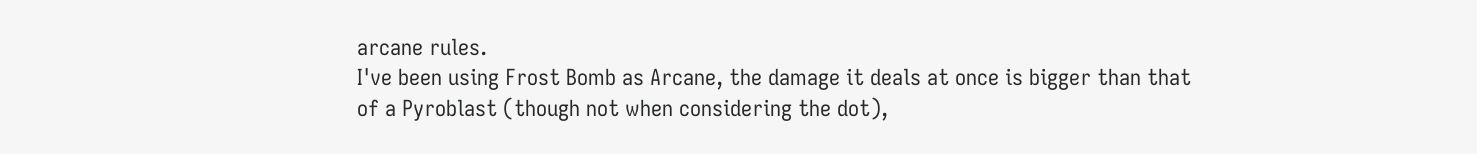arcane rules.
I've been using Frost Bomb as Arcane, the damage it deals at once is bigger than that of a Pyroblast (though not when considering the dot),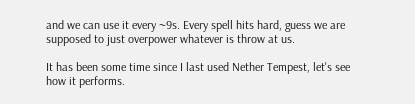and we can use it every ~9s. Every spell hits hard, guess we are supposed to just overpower whatever is throw at us.

It has been some time since I last used Nether Tempest, let's see how it performs.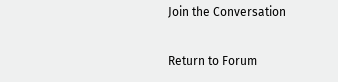Join the Conversation

Return to Forum